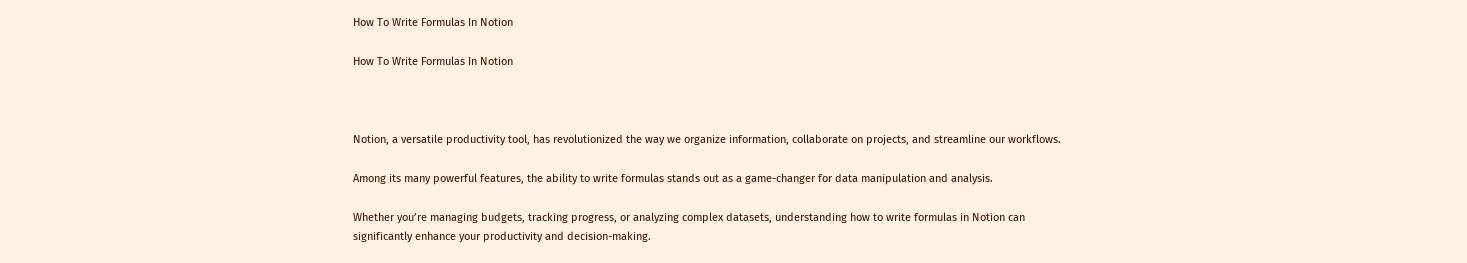How To Write Formulas In Notion

How To Write Formulas In Notion



Notion, a versatile productivity tool, has revolutionized the way we organize information, collaborate on projects, and streamline our workflows.

Among its many powerful features, the ability to write formulas stands out as a game-changer for data manipulation and analysis.

Whether you’re managing budgets, tracking progress, or analyzing complex datasets, understanding how to write formulas in Notion can significantly enhance your productivity and decision-making.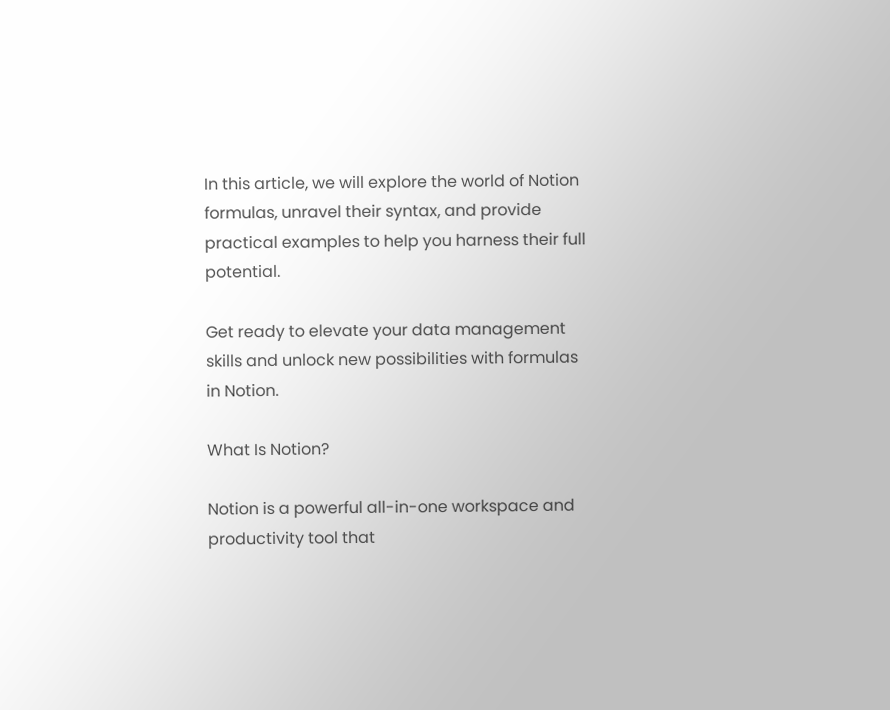In this article, we will explore the world of Notion formulas, unravel their syntax, and provide practical examples to help you harness their full potential.

Get ready to elevate your data management skills and unlock new possibilities with formulas in Notion.

What Is Notion?

Notion is a powerful all-in-one workspace and productivity tool that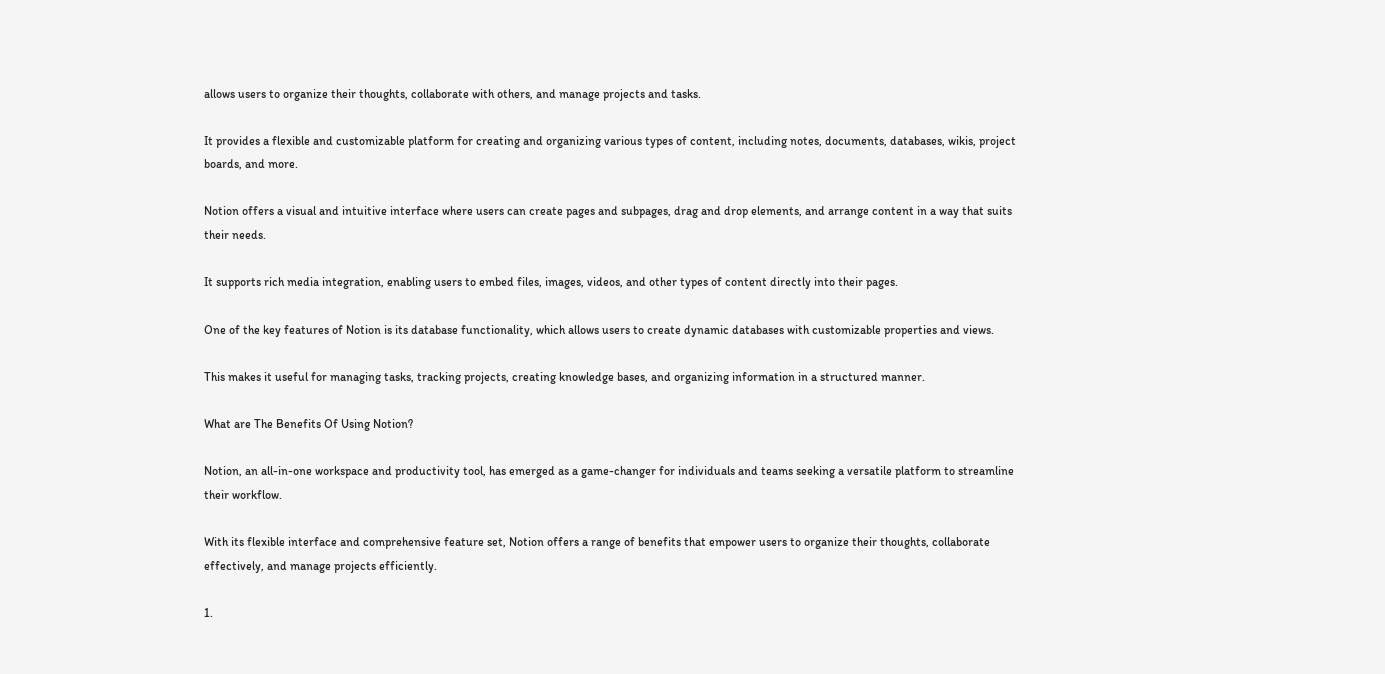allows users to organize their thoughts, collaborate with others, and manage projects and tasks.

It provides a flexible and customizable platform for creating and organizing various types of content, including notes, documents, databases, wikis, project boards, and more.

Notion offers a visual and intuitive interface where users can create pages and subpages, drag and drop elements, and arrange content in a way that suits their needs.

It supports rich media integration, enabling users to embed files, images, videos, and other types of content directly into their pages.

One of the key features of Notion is its database functionality, which allows users to create dynamic databases with customizable properties and views.

This makes it useful for managing tasks, tracking projects, creating knowledge bases, and organizing information in a structured manner.

What are The Benefits Of Using Notion?

Notion, an all-in-one workspace and productivity tool, has emerged as a game-changer for individuals and teams seeking a versatile platform to streamline their workflow.

With its flexible interface and comprehensive feature set, Notion offers a range of benefits that empower users to organize their thoughts, collaborate effectively, and manage projects efficiently.

1.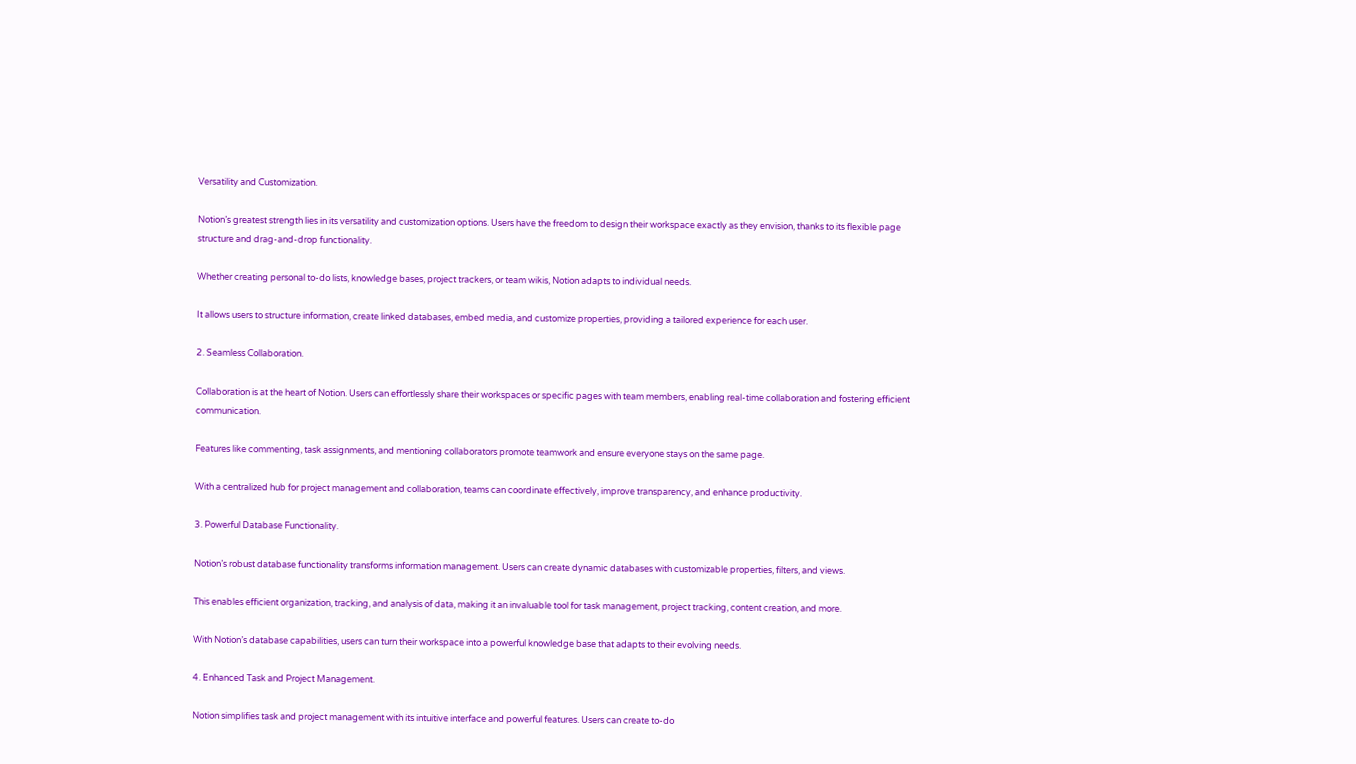Versatility and Customization.

Notion’s greatest strength lies in its versatility and customization options. Users have the freedom to design their workspace exactly as they envision, thanks to its flexible page structure and drag-and-drop functionality.

Whether creating personal to-do lists, knowledge bases, project trackers, or team wikis, Notion adapts to individual needs.

It allows users to structure information, create linked databases, embed media, and customize properties, providing a tailored experience for each user.

2. Seamless Collaboration.

Collaboration is at the heart of Notion. Users can effortlessly share their workspaces or specific pages with team members, enabling real-time collaboration and fostering efficient communication.

Features like commenting, task assignments, and mentioning collaborators promote teamwork and ensure everyone stays on the same page.

With a centralized hub for project management and collaboration, teams can coordinate effectively, improve transparency, and enhance productivity.

3. Powerful Database Functionality.

Notion’s robust database functionality transforms information management. Users can create dynamic databases with customizable properties, filters, and views.

This enables efficient organization, tracking, and analysis of data, making it an invaluable tool for task management, project tracking, content creation, and more.

With Notion’s database capabilities, users can turn their workspace into a powerful knowledge base that adapts to their evolving needs.

4. Enhanced Task and Project Management.

Notion simplifies task and project management with its intuitive interface and powerful features. Users can create to-do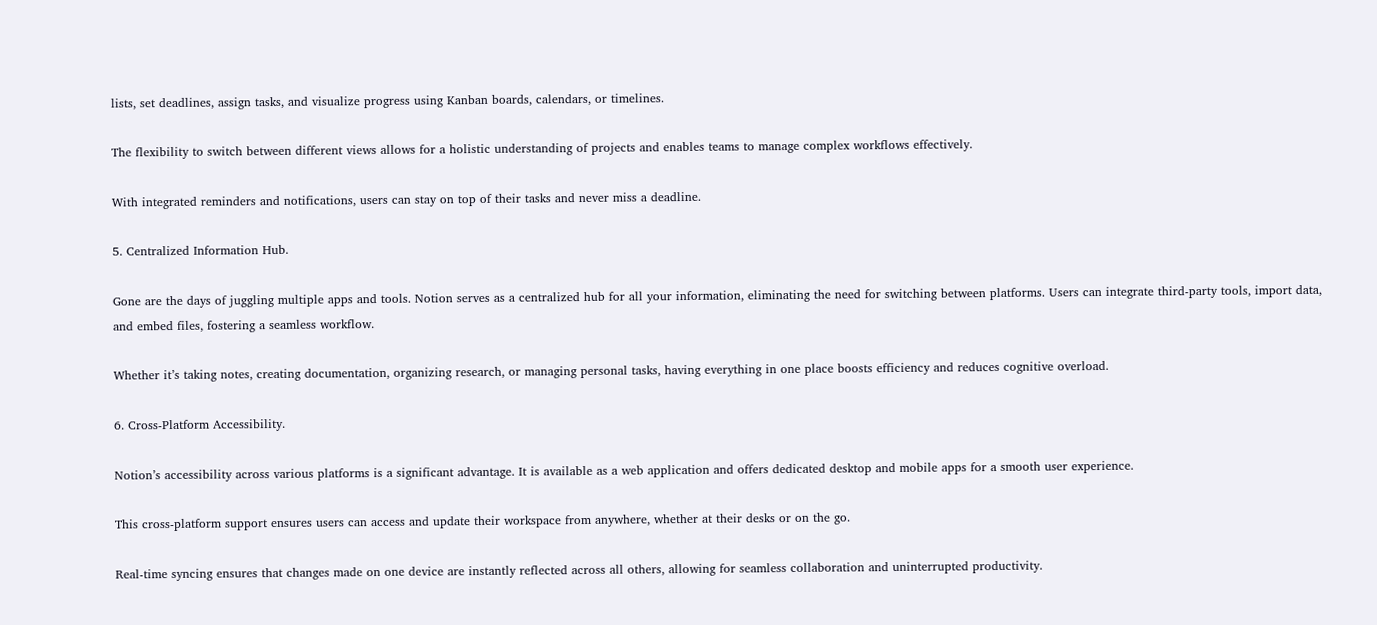lists, set deadlines, assign tasks, and visualize progress using Kanban boards, calendars, or timelines.

The flexibility to switch between different views allows for a holistic understanding of projects and enables teams to manage complex workflows effectively.

With integrated reminders and notifications, users can stay on top of their tasks and never miss a deadline.

5. Centralized Information Hub.

Gone are the days of juggling multiple apps and tools. Notion serves as a centralized hub for all your information, eliminating the need for switching between platforms. Users can integrate third-party tools, import data, and embed files, fostering a seamless workflow.

Whether it’s taking notes, creating documentation, organizing research, or managing personal tasks, having everything in one place boosts efficiency and reduces cognitive overload.

6. Cross-Platform Accessibility.

Notion’s accessibility across various platforms is a significant advantage. It is available as a web application and offers dedicated desktop and mobile apps for a smooth user experience.

This cross-platform support ensures users can access and update their workspace from anywhere, whether at their desks or on the go.

Real-time syncing ensures that changes made on one device are instantly reflected across all others, allowing for seamless collaboration and uninterrupted productivity.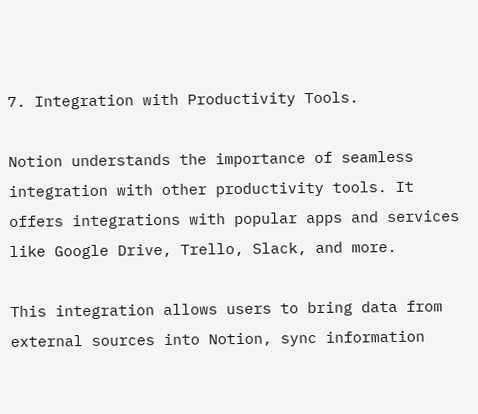7. Integration with Productivity Tools.

Notion understands the importance of seamless integration with other productivity tools. It offers integrations with popular apps and services like Google Drive, Trello, Slack, and more.

This integration allows users to bring data from external sources into Notion, sync information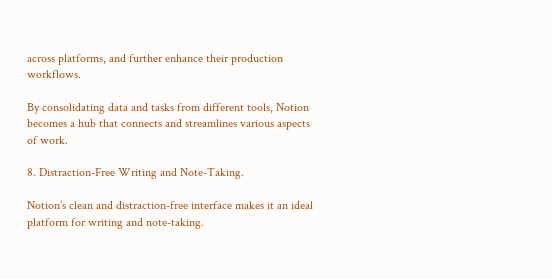across platforms, and further enhance their production workflows.

By consolidating data and tasks from different tools, Notion becomes a hub that connects and streamlines various aspects of work.

8. Distraction-Free Writing and Note-Taking.

Notion’s clean and distraction-free interface makes it an ideal platform for writing and note-taking.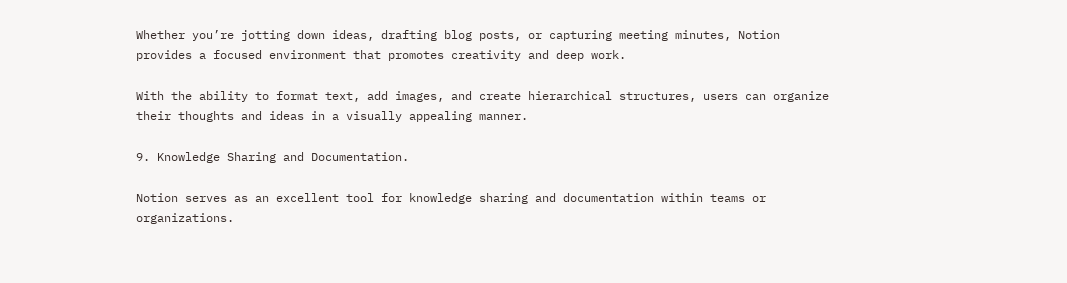Whether you’re jotting down ideas, drafting blog posts, or capturing meeting minutes, Notion provides a focused environment that promotes creativity and deep work.

With the ability to format text, add images, and create hierarchical structures, users can organize their thoughts and ideas in a visually appealing manner.

9. Knowledge Sharing and Documentation.

Notion serves as an excellent tool for knowledge sharing and documentation within teams or organizations.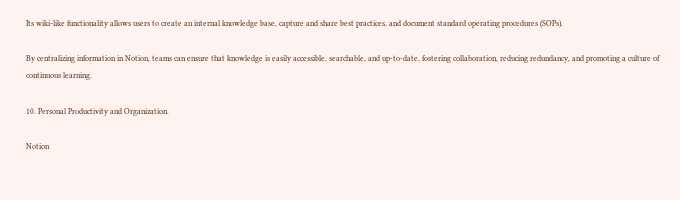Its wiki-like functionality allows users to create an internal knowledge base, capture and share best practices, and document standard operating procedures (SOPs).

By centralizing information in Notion, teams can ensure that knowledge is easily accessible, searchable, and up-to-date, fostering collaboration, reducing redundancy, and promoting a culture of continuous learning.

10. Personal Productivity and Organization.

Notion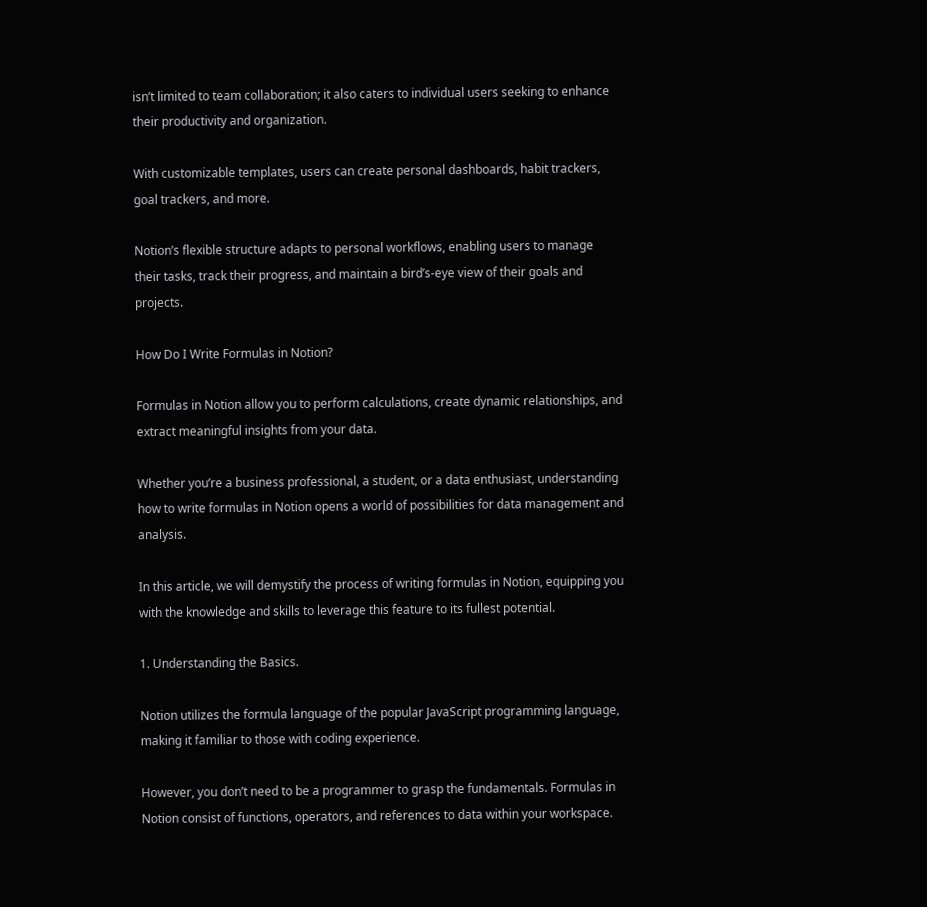isn’t limited to team collaboration; it also caters to individual users seeking to enhance their productivity and organization.

With customizable templates, users can create personal dashboards, habit trackers, goal trackers, and more.

Notion’s flexible structure adapts to personal workflows, enabling users to manage their tasks, track their progress, and maintain a bird’s-eye view of their goals and projects.

How Do I Write Formulas in Notion?

Formulas in Notion allow you to perform calculations, create dynamic relationships, and extract meaningful insights from your data.

Whether you’re a business professional, a student, or a data enthusiast, understanding how to write formulas in Notion opens a world of possibilities for data management and analysis.

In this article, we will demystify the process of writing formulas in Notion, equipping you with the knowledge and skills to leverage this feature to its fullest potential.

1. Understanding the Basics.

Notion utilizes the formula language of the popular JavaScript programming language, making it familiar to those with coding experience.

However, you don’t need to be a programmer to grasp the fundamentals. Formulas in Notion consist of functions, operators, and references to data within your workspace.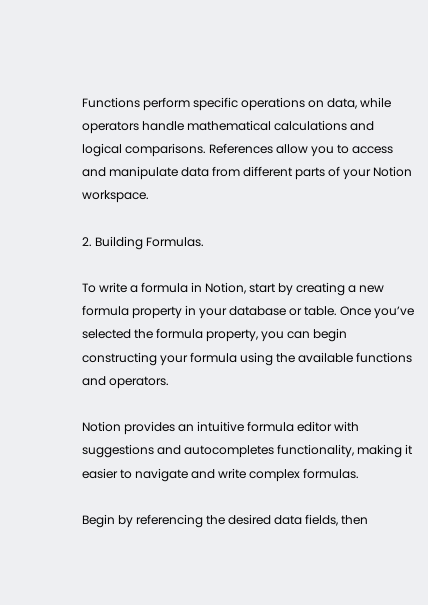Functions perform specific operations on data, while operators handle mathematical calculations and logical comparisons. References allow you to access and manipulate data from different parts of your Notion workspace.

2. Building Formulas.

To write a formula in Notion, start by creating a new formula property in your database or table. Once you’ve selected the formula property, you can begin constructing your formula using the available functions and operators.

Notion provides an intuitive formula editor with suggestions and autocompletes functionality, making it easier to navigate and write complex formulas.

Begin by referencing the desired data fields, then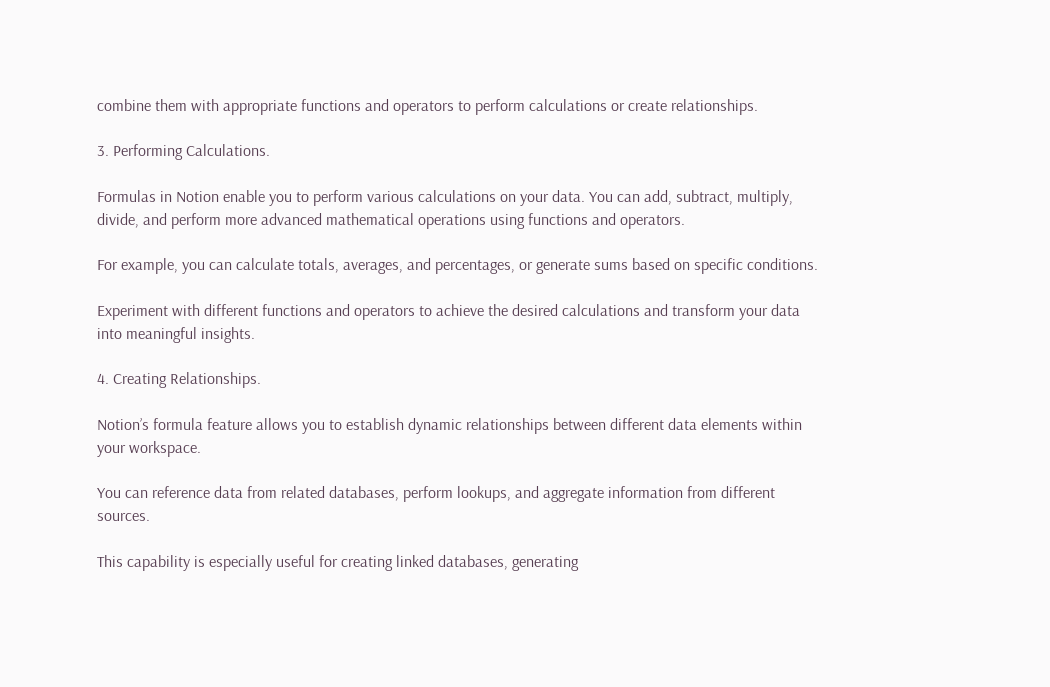combine them with appropriate functions and operators to perform calculations or create relationships.

3. Performing Calculations.

Formulas in Notion enable you to perform various calculations on your data. You can add, subtract, multiply, divide, and perform more advanced mathematical operations using functions and operators.

For example, you can calculate totals, averages, and percentages, or generate sums based on specific conditions.

Experiment with different functions and operators to achieve the desired calculations and transform your data into meaningful insights.

4. Creating Relationships.

Notion’s formula feature allows you to establish dynamic relationships between different data elements within your workspace.

You can reference data from related databases, perform lookups, and aggregate information from different sources.

This capability is especially useful for creating linked databases, generating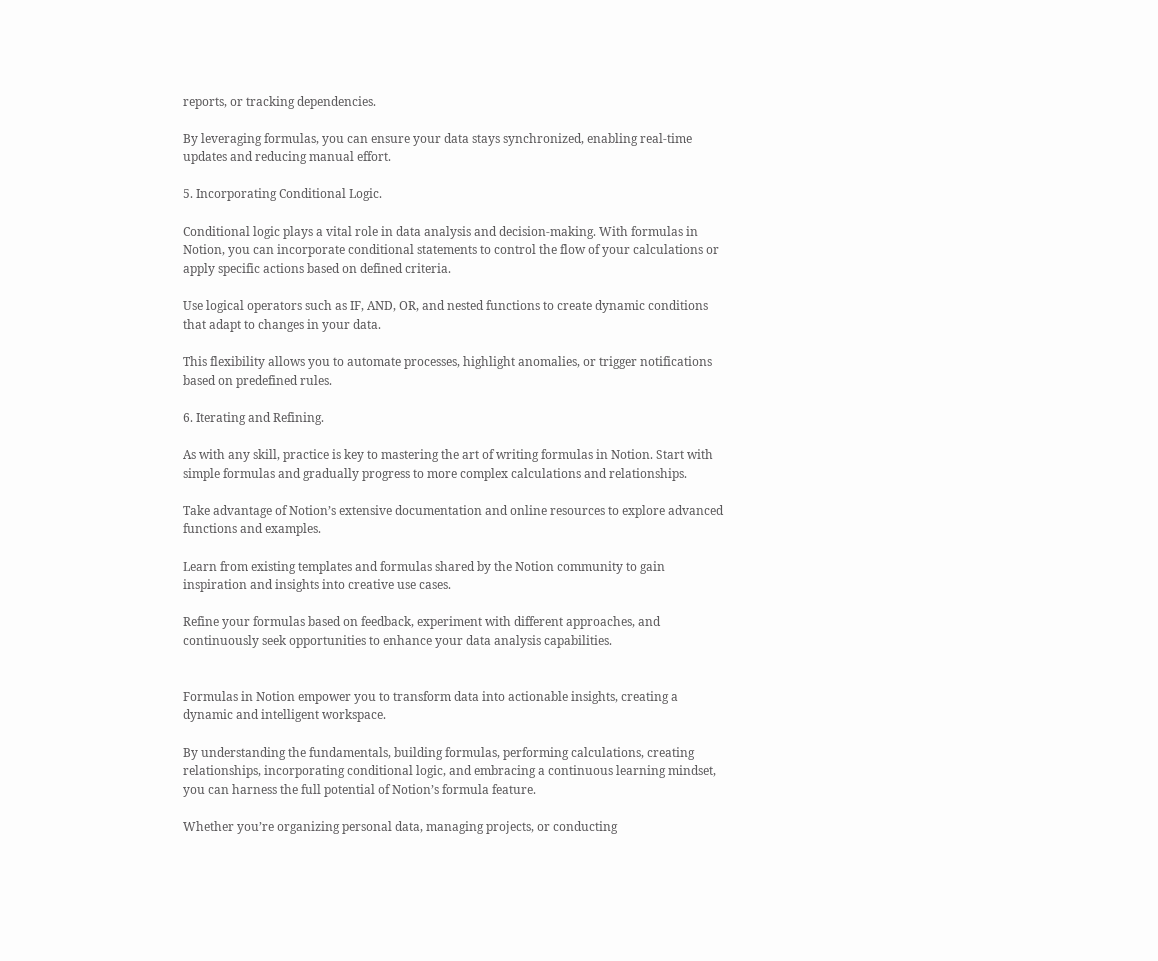reports, or tracking dependencies.

By leveraging formulas, you can ensure your data stays synchronized, enabling real-time updates and reducing manual effort.

5. Incorporating Conditional Logic.

Conditional logic plays a vital role in data analysis and decision-making. With formulas in Notion, you can incorporate conditional statements to control the flow of your calculations or apply specific actions based on defined criteria.

Use logical operators such as IF, AND, OR, and nested functions to create dynamic conditions that adapt to changes in your data.

This flexibility allows you to automate processes, highlight anomalies, or trigger notifications based on predefined rules.

6. Iterating and Refining.

As with any skill, practice is key to mastering the art of writing formulas in Notion. Start with simple formulas and gradually progress to more complex calculations and relationships.

Take advantage of Notion’s extensive documentation and online resources to explore advanced functions and examples.

Learn from existing templates and formulas shared by the Notion community to gain inspiration and insights into creative use cases.

Refine your formulas based on feedback, experiment with different approaches, and continuously seek opportunities to enhance your data analysis capabilities.


Formulas in Notion empower you to transform data into actionable insights, creating a dynamic and intelligent workspace.

By understanding the fundamentals, building formulas, performing calculations, creating relationships, incorporating conditional logic, and embracing a continuous learning mindset, you can harness the full potential of Notion’s formula feature.

Whether you’re organizing personal data, managing projects, or conducting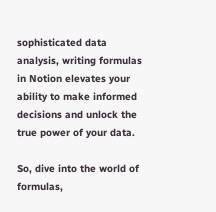sophisticated data analysis, writing formulas in Notion elevates your ability to make informed decisions and unlock the true power of your data.

So, dive into the world of formulas,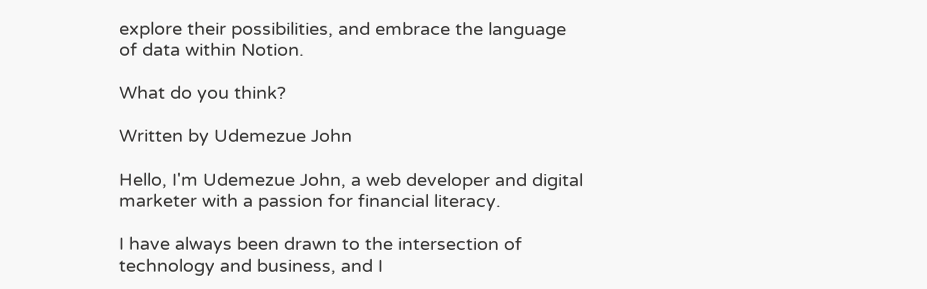explore their possibilities, and embrace the language of data within Notion.

What do you think?

Written by Udemezue John

Hello, I'm Udemezue John, a web developer and digital marketer with a passion for financial literacy.

I have always been drawn to the intersection of technology and business, and I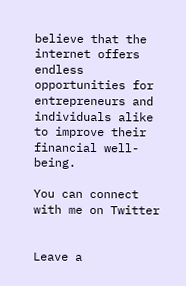believe that the internet offers endless opportunities for entrepreneurs and individuals alike to improve their financial well-being.

You can connect with me on Twitter


Leave a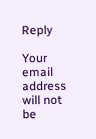Reply

Your email address will not be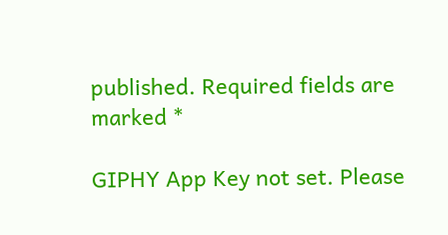published. Required fields are marked *

GIPHY App Key not set. Please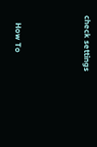check settings



    How To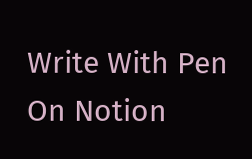Write With Pen On Notion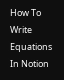How To Write Equations In Notion